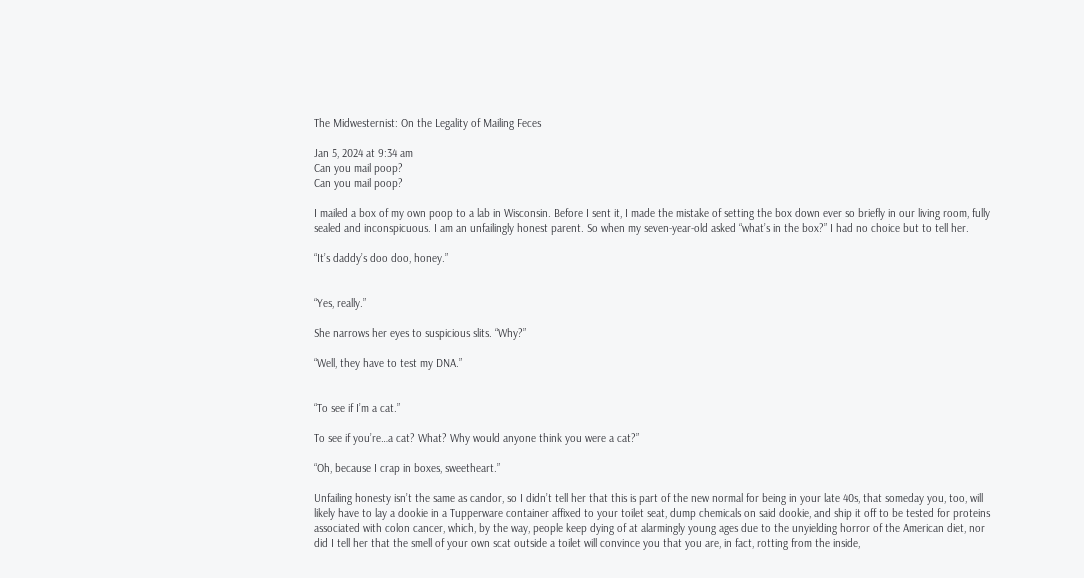The Midwesternist: On the Legality of Mailing Feces

Jan 5, 2024 at 9:34 am
Can you mail poop?
Can you mail poop?

I mailed a box of my own poop to a lab in Wisconsin. Before I sent it, I made the mistake of setting the box down ever so briefly in our living room, fully sealed and inconspicuous. I am an unfailingly honest parent. So when my seven-year-old asked “what’s in the box?” I had no choice but to tell her.

“It’s daddy’s doo doo, honey.”


“Yes, really.”

She narrows her eyes to suspicious slits. “Why?”

“Well, they have to test my DNA.”


“To see if I’m a cat.”

To see if you’re…a cat? What? Why would anyone think you were a cat?”

“Oh, because I crap in boxes, sweetheart.”

Unfailing honesty isn’t the same as candor, so I didn’t tell her that this is part of the new normal for being in your late 40s, that someday you, too, will likely have to lay a dookie in a Tupperware container affixed to your toilet seat, dump chemicals on said dookie, and ship it off to be tested for proteins associated with colon cancer, which, by the way, people keep dying of at alarmingly young ages due to the unyielding horror of the American diet, nor did I tell her that the smell of your own scat outside a toilet will convince you that you are, in fact, rotting from the inside,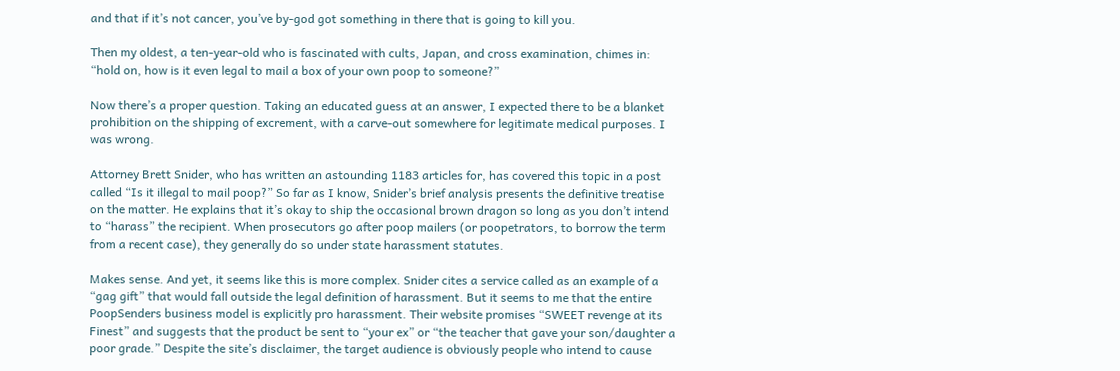and that if it’s not cancer, you’ve by-god got something in there that is going to kill you.

Then my oldest, a ten-year-old who is fascinated with cults, Japan, and cross examination, chimes in: “hold on, how is it even legal to mail a box of your own poop to someone?”

Now there’s a proper question. Taking an educated guess at an answer, I expected there to be a blanket prohibition on the shipping of excrement, with a carve-out somewhere for legitimate medical purposes. I was wrong.

Attorney Brett Snider, who has written an astounding 1183 articles for, has covered this topic in a post called “Is it illegal to mail poop?” So far as I know, Snider’s brief analysis presents the definitive treatise on the matter. He explains that it’s okay to ship the occasional brown dragon so long as you don’t intend to “harass” the recipient. When prosecutors go after poop mailers (or poopetrators, to borrow the term from a recent case), they generally do so under state harassment statutes.

Makes sense. And yet, it seems like this is more complex. Snider cites a service called as an example of a “gag gift” that would fall outside the legal definition of harassment. But it seems to me that the entire PoopSenders business model is explicitly pro harassment. Their website promises “SWEET revenge at its Finest” and suggests that the product be sent to “your ex” or “the teacher that gave your son/daughter a poor grade.” Despite the site’s disclaimer, the target audience is obviously people who intend to cause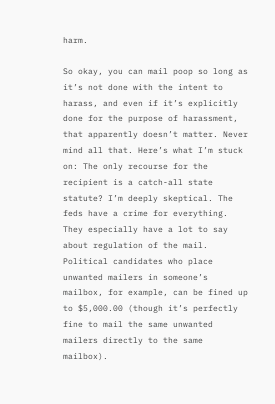harm.

So okay, you can mail poop so long as it’s not done with the intent to harass, and even if it’s explicitly done for the purpose of harassment, that apparently doesn’t matter. Never mind all that. Here’s what I’m stuck on: The only recourse for the recipient is a catch-all state statute? I’m deeply skeptical. The feds have a crime for everything. They especially have a lot to say about regulation of the mail. Political candidates who place unwanted mailers in someone’s mailbox, for example, can be fined up to $5,000.00 (though it’s perfectly fine to mail the same unwanted mailers directly to the same mailbox).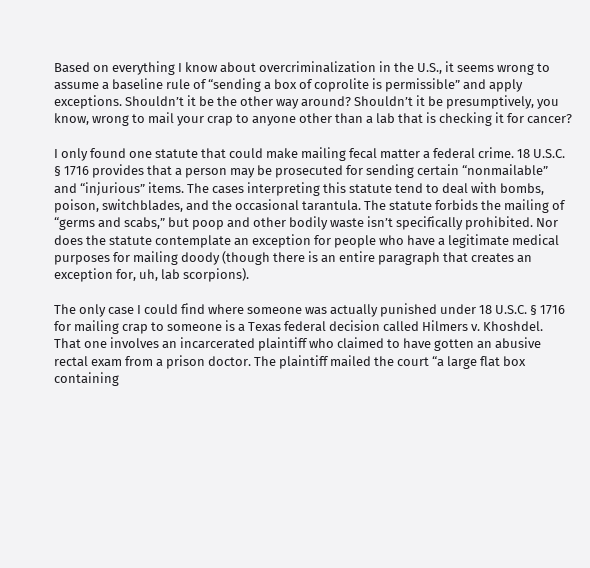Based on everything I know about overcriminalization in the U.S., it seems wrong to assume a baseline rule of “sending a box of coprolite is permissible” and apply exceptions. Shouldn’t it be the other way around? Shouldn’t it be presumptively, you know, wrong to mail your crap to anyone other than a lab that is checking it for cancer?

I only found one statute that could make mailing fecal matter a federal crime. 18 U.S.C. § 1716 provides that a person may be prosecuted for sending certain “nonmailable” and “injurious” items. The cases interpreting this statute tend to deal with bombs, poison, switchblades, and the occasional tarantula. The statute forbids the mailing of “germs and scabs,” but poop and other bodily waste isn’t specifically prohibited. Nor does the statute contemplate an exception for people who have a legitimate medical purposes for mailing doody (though there is an entire paragraph that creates an exception for, uh, lab scorpions).

The only case I could find where someone was actually punished under 18 U.S.C. § 1716 for mailing crap to someone is a Texas federal decision called Hilmers v. Khoshdel. That one involves an incarcerated plaintiff who claimed to have gotten an abusive rectal exam from a prison doctor. The plaintiff mailed the court “a large flat box containing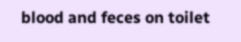blood and feces on toilet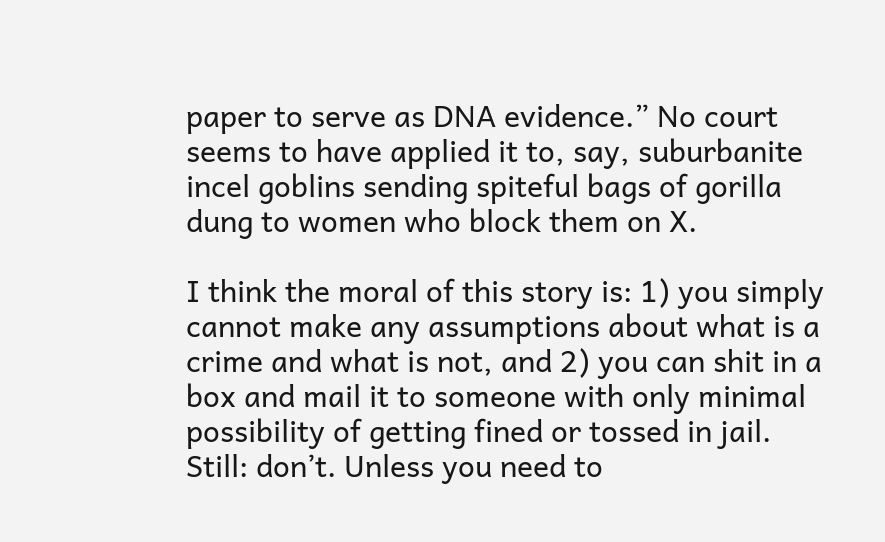paper to serve as DNA evidence.” No court seems to have applied it to, say, suburbanite incel goblins sending spiteful bags of gorilla dung to women who block them on X.

I think the moral of this story is: 1) you simply cannot make any assumptions about what is a crime and what is not, and 2) you can shit in a box and mail it to someone with only minimal possibility of getting fined or tossed in jail. Still: don’t. Unless you need to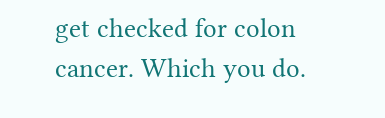get checked for colon cancer. Which you do.